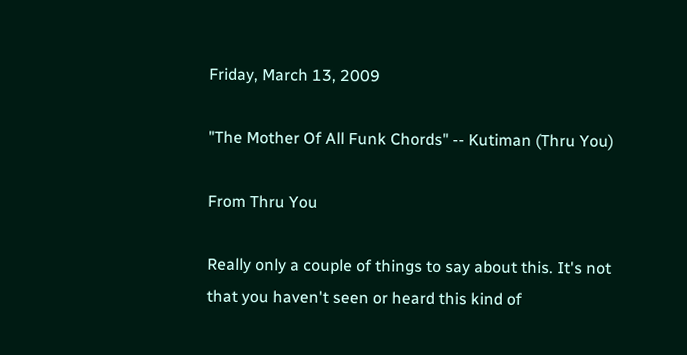Friday, March 13, 2009

"The Mother Of All Funk Chords" -- Kutiman (Thru You)

From Thru You

Really only a couple of things to say about this. It's not that you haven't seen or heard this kind of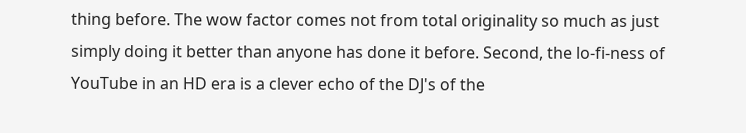thing before. The wow factor comes not from total originality so much as just simply doing it better than anyone has done it before. Second, the lo-fi-ness of YouTube in an HD era is a clever echo of the DJ's of the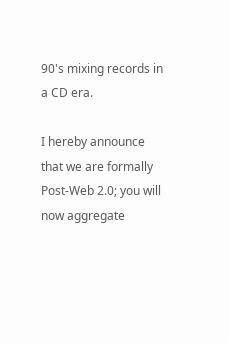90's mixing records in a CD era.

I hereby announce that we are formally Post-Web 2.0; you will now aggregate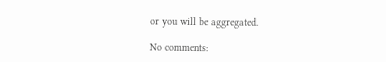or you will be aggregated.

No comments: